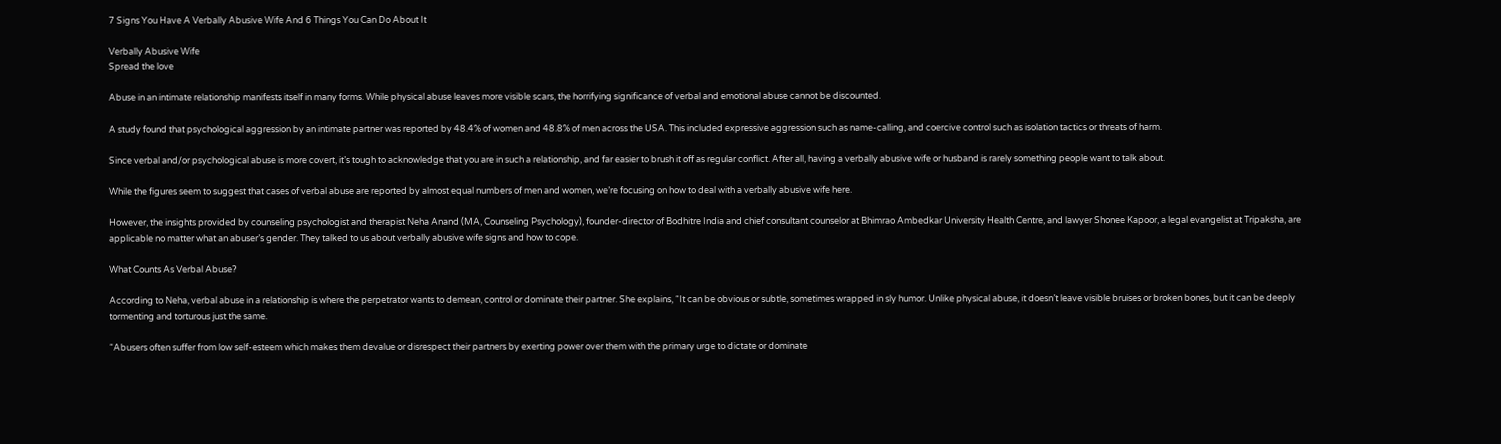7 Signs You Have A Verbally Abusive Wife And 6 Things You Can Do About It

Verbally Abusive Wife
Spread the love

Abuse in an intimate relationship manifests itself in many forms. While physical abuse leaves more visible scars, the horrifying significance of verbal and emotional abuse cannot be discounted.

A study found that psychological aggression by an intimate partner was reported by 48.4% of women and 48.8% of men across the USA. This included expressive aggression such as name-calling, and coercive control such as isolation tactics or threats of harm.

Since verbal and/or psychological abuse is more covert, it’s tough to acknowledge that you are in such a relationship, and far easier to brush it off as regular conflict. After all, having a verbally abusive wife or husband is rarely something people want to talk about.

While the figures seem to suggest that cases of verbal abuse are reported by almost equal numbers of men and women, we’re focusing on how to deal with a verbally abusive wife here.

However, the insights provided by counseling psychologist and therapist Neha Anand (MA, Counseling Psychology), founder-director of Bodhitre India and chief consultant counselor at Bhimrao Ambedkar University Health Centre, and lawyer Shonee Kapoor, a legal evangelist at Tripaksha, are applicable no matter what an abuser’s gender. They talked to us about verbally abusive wife signs and how to cope.

What Counts As Verbal Abuse?

According to Neha, verbal abuse in a relationship is where the perpetrator wants to demean, control or dominate their partner. She explains, “It can be obvious or subtle, sometimes wrapped in sly humor. Unlike physical abuse, it doesn’t leave visible bruises or broken bones, but it can be deeply tormenting and torturous just the same.

“Abusers often suffer from low self-esteem which makes them devalue or disrespect their partners by exerting power over them with the primary urge to dictate or dominate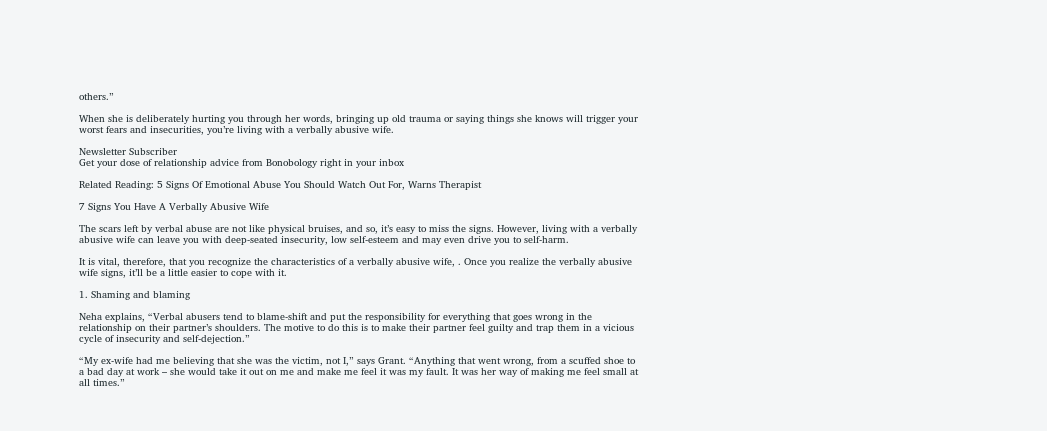others.”

When she is deliberately hurting you through her words, bringing up old trauma or saying things she knows will trigger your worst fears and insecurities, you’re living with a verbally abusive wife.

Newsletter Subscriber
Get your dose of relationship advice from Bonobology right in your inbox

Related Reading: 5 Signs Of Emotional Abuse You Should Watch Out For, Warns Therapist

7 Signs You Have A Verbally Abusive Wife

The scars left by verbal abuse are not like physical bruises, and so, it’s easy to miss the signs. However, living with a verbally abusive wife can leave you with deep-seated insecurity, low self-esteem and may even drive you to self-harm.

It is vital, therefore, that you recognize the characteristics of a verbally abusive wife, . Once you realize the verbally abusive wife signs, it’ll be a little easier to cope with it.

1. Shaming and blaming

Neha explains, “Verbal abusers tend to blame-shift and put the responsibility for everything that goes wrong in the relationship on their partner’s shoulders. The motive to do this is to make their partner feel guilty and trap them in a vicious cycle of insecurity and self-dejection.”

“My ex-wife had me believing that she was the victim, not I,” says Grant. “Anything that went wrong, from a scuffed shoe to a bad day at work – she would take it out on me and make me feel it was my fault. It was her way of making me feel small at all times.”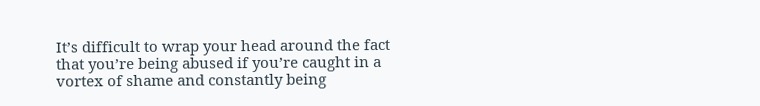It’s difficult to wrap your head around the fact that you’re being abused if you’re caught in a vortex of shame and constantly being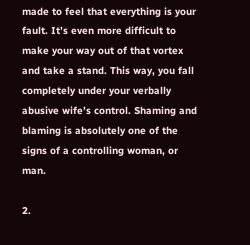made to feel that everything is your fault. It’s even more difficult to make your way out of that vortex and take a stand. This way, you fall completely under your verbally abusive wife’s control. Shaming and blaming is absolutely one of the signs of a controlling woman, or man.

2.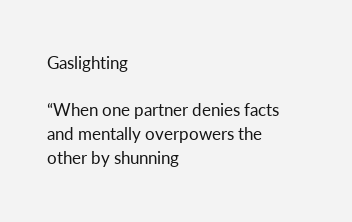Gaslighting

“When one partner denies facts and mentally overpowers the other by shunning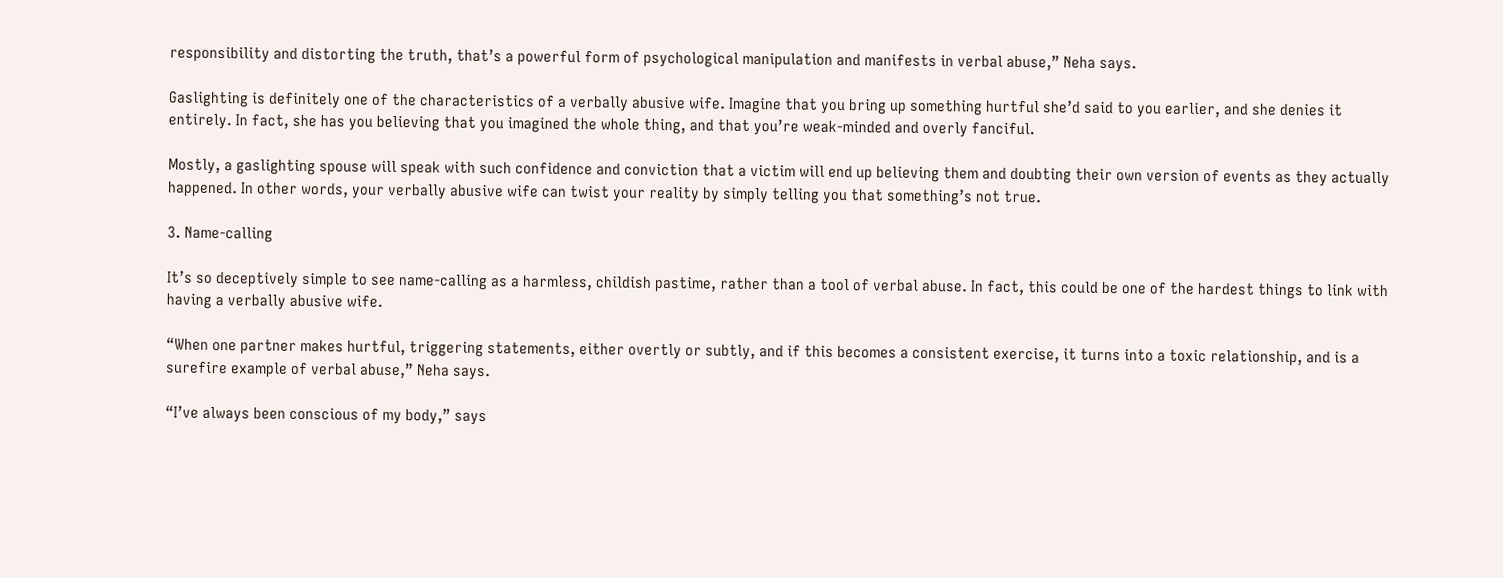responsibility and distorting the truth, that’s a powerful form of psychological manipulation and manifests in verbal abuse,” Neha says.

Gaslighting is definitely one of the characteristics of a verbally abusive wife. Imagine that you bring up something hurtful she’d said to you earlier, and she denies it entirely. In fact, she has you believing that you imagined the whole thing, and that you’re weak-minded and overly fanciful.

Mostly, a gaslighting spouse will speak with such confidence and conviction that a victim will end up believing them and doubting their own version of events as they actually happened. In other words, your verbally abusive wife can twist your reality by simply telling you that something’s not true.

3. Name-calling

It’s so deceptively simple to see name-calling as a harmless, childish pastime, rather than a tool of verbal abuse. In fact, this could be one of the hardest things to link with having a verbally abusive wife.

“When one partner makes hurtful, triggering statements, either overtly or subtly, and if this becomes a consistent exercise, it turns into a toxic relationship, and is a surefire example of verbal abuse,” Neha says.

“I’ve always been conscious of my body,” says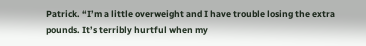Patrick. “I’m a little overweight and I have trouble losing the extra pounds. It’s terribly hurtful when my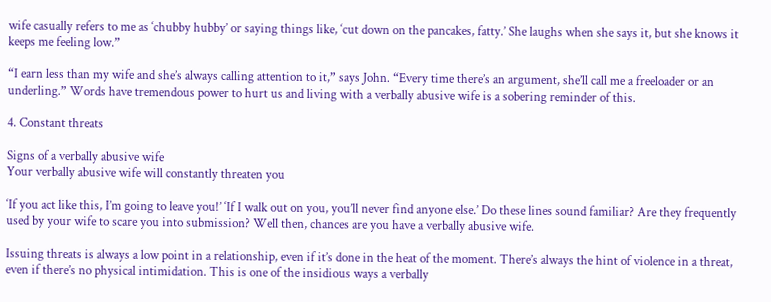wife casually refers to me as ‘chubby hubby’ or saying things like, ‘cut down on the pancakes, fatty.’ She laughs when she says it, but she knows it keeps me feeling low.”

“I earn less than my wife and she’s always calling attention to it,” says John. “Every time there’s an argument, she’ll call me a freeloader or an underling.” Words have tremendous power to hurt us and living with a verbally abusive wife is a sobering reminder of this.

4. Constant threats

Signs of a verbally abusive wife
Your verbally abusive wife will constantly threaten you

‘If you act like this, I’m going to leave you!’ ‘If I walk out on you, you’ll never find anyone else.’ Do these lines sound familiar? Are they frequently used by your wife to scare you into submission? Well then, chances are you have a verbally abusive wife.

Issuing threats is always a low point in a relationship, even if it’s done in the heat of the moment. There’s always the hint of violence in a threat, even if there’s no physical intimidation. This is one of the insidious ways a verbally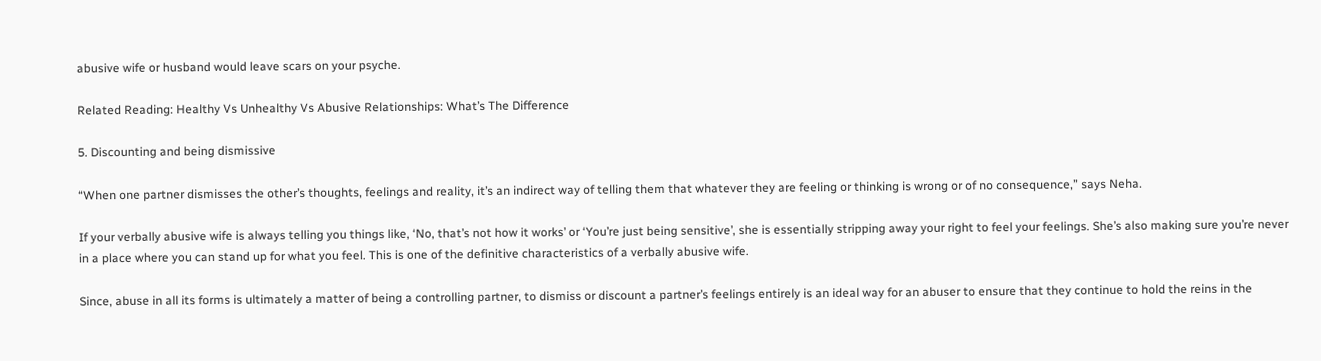abusive wife or husband would leave scars on your psyche.

Related Reading: Healthy Vs Unhealthy Vs Abusive Relationships: What’s The Difference

5. Discounting and being dismissive

“When one partner dismisses the other’s thoughts, feelings and reality, it’s an indirect way of telling them that whatever they are feeling or thinking is wrong or of no consequence,” says Neha.

If your verbally abusive wife is always telling you things like, ‘No, that’s not how it works’ or ‘You’re just being sensitive’, she is essentially stripping away your right to feel your feelings. She’s also making sure you’re never in a place where you can stand up for what you feel. This is one of the definitive characteristics of a verbally abusive wife.

Since, abuse in all its forms is ultimately a matter of being a controlling partner, to dismiss or discount a partner’s feelings entirely is an ideal way for an abuser to ensure that they continue to hold the reins in the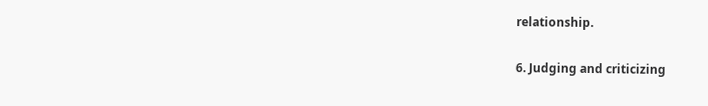relationship.

6. Judging and criticizing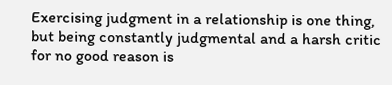Exercising judgment in a relationship is one thing, but being constantly judgmental and a harsh critic for no good reason is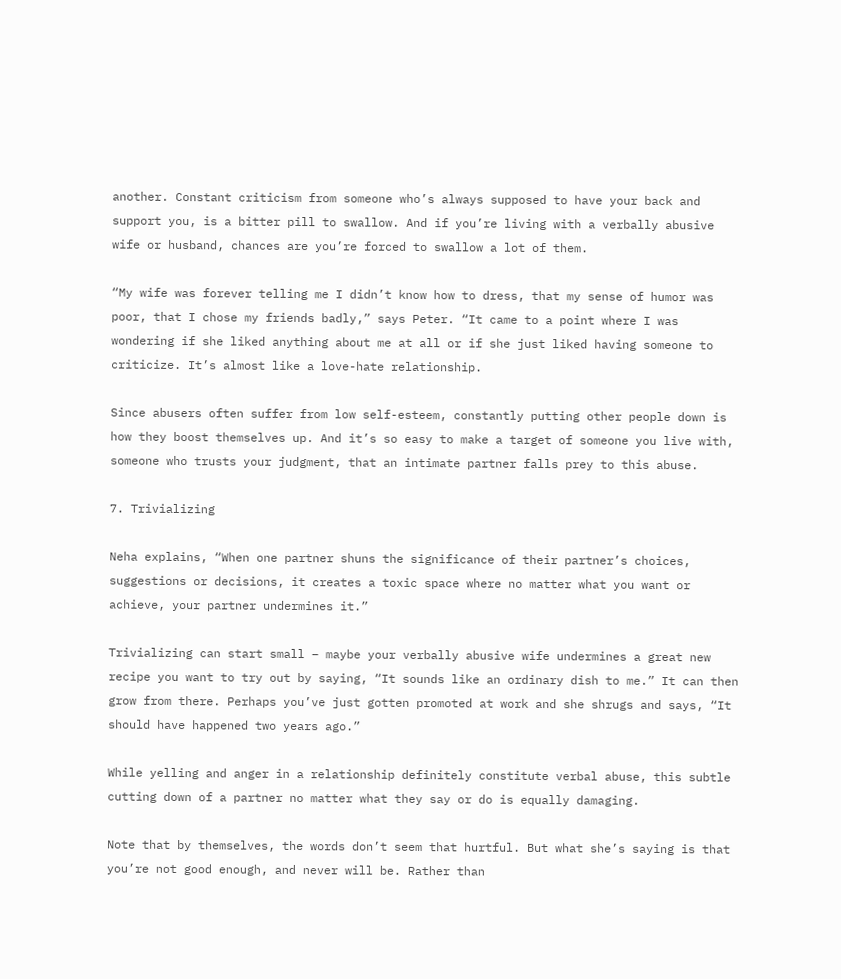another. Constant criticism from someone who’s always supposed to have your back and support you, is a bitter pill to swallow. And if you’re living with a verbally abusive wife or husband, chances are you’re forced to swallow a lot of them.

“My wife was forever telling me I didn’t know how to dress, that my sense of humor was poor, that I chose my friends badly,” says Peter. “It came to a point where I was wondering if she liked anything about me at all or if she just liked having someone to criticize. It’s almost like a love-hate relationship.

Since abusers often suffer from low self-esteem, constantly putting other people down is how they boost themselves up. And it’s so easy to make a target of someone you live with, someone who trusts your judgment, that an intimate partner falls prey to this abuse.

7. Trivializing

Neha explains, “When one partner shuns the significance of their partner’s choices, suggestions or decisions, it creates a toxic space where no matter what you want or achieve, your partner undermines it.”

Trivializing can start small – maybe your verbally abusive wife undermines a great new recipe you want to try out by saying, “It sounds like an ordinary dish to me.” It can then grow from there. Perhaps you’ve just gotten promoted at work and she shrugs and says, “It should have happened two years ago.”

While yelling and anger in a relationship definitely constitute verbal abuse, this subtle cutting down of a partner no matter what they say or do is equally damaging.

Note that by themselves, the words don’t seem that hurtful. But what she’s saying is that you’re not good enough, and never will be. Rather than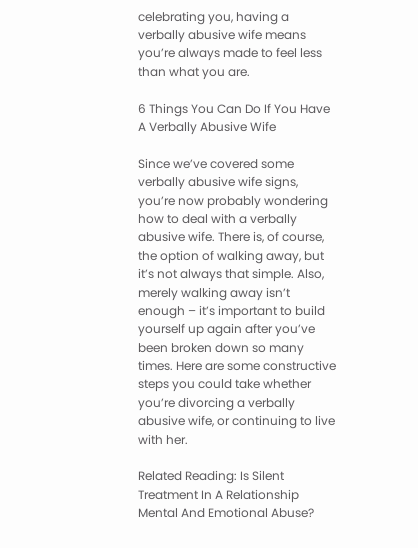celebrating you, having a verbally abusive wife means you’re always made to feel less than what you are.

6 Things You Can Do If You Have A Verbally Abusive Wife

Since we’ve covered some verbally abusive wife signs, you’re now probably wondering how to deal with a verbally abusive wife. There is, of course, the option of walking away, but it’s not always that simple. Also, merely walking away isn’t enough – it’s important to build yourself up again after you’ve been broken down so many times. Here are some constructive steps you could take whether you’re divorcing a verbally abusive wife, or continuing to live with her.

Related Reading: Is Silent Treatment In A Relationship Mental And Emotional Abuse?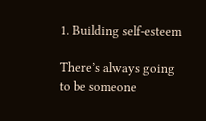1. Building self-esteem

There’s always going to be someone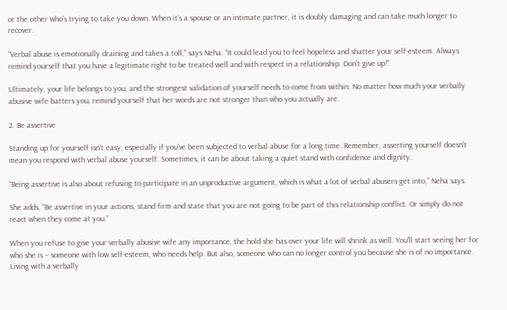or the other who’s trying to take you down. When it’s a spouse or an intimate partner, it is doubly damaging and can take much longer to recover.

“Verbal abuse is emotionally draining and takes a toll,” says Neha. “It could lead you to feel hopeless and shatter your self-esteem. Always remind yourself that you have a legitimate right to be treated well and with respect in a relationship. Don’t give up!”

Ultimately, your life belongs to you, and the strongest validation of yourself needs to come from within. No matter how much your verbally abusive wife batters you, remind yourself that her words are not stronger than who you actually are.

2. Be assertive

Standing up for yourself isn’t easy, especially if you’ve been subjected to verbal abuse for a long time. Remember, asserting yourself doesn’t mean you respond with verbal abuse yourself. Sometimes, it can be about taking a quiet stand with confidence and dignity.

“Being assertive is also about refusing to participate in an unproductive argument, which is what a lot of verbal abusers get into,” Neha says.

She adds, “Be assertive in your actions, stand firm and state that you are not going to be part of this relationship conflict. Or simply do not react when they come at you.”

When you refuse to give your verbally abusive wife any importance, the hold she has over your life will shrink as well. You’ll start seeing her for who she is – someone with low self-esteem, who needs help. But also, someone who can no longer control you because she is of no importance. Living with a verbally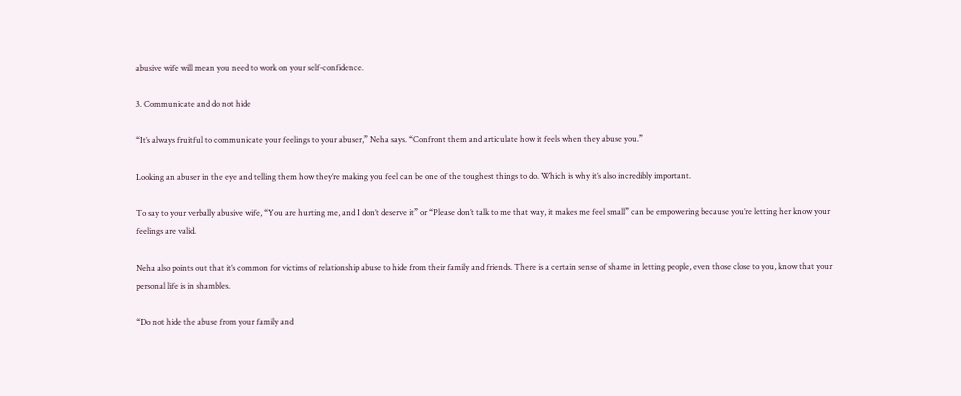abusive wife will mean you need to work on your self-confidence.

3. Communicate and do not hide

“It’s always fruitful to communicate your feelings to your abuser,” Neha says. “Confront them and articulate how it feels when they abuse you.”

Looking an abuser in the eye and telling them how they’re making you feel can be one of the toughest things to do. Which is why it’s also incredibly important.

To say to your verbally abusive wife, “You are hurting me, and I don’t deserve it” or “Please don’t talk to me that way, it makes me feel small” can be empowering because you’re letting her know your feelings are valid.

Neha also points out that it’s common for victims of relationship abuse to hide from their family and friends. There is a certain sense of shame in letting people, even those close to you, know that your personal life is in shambles.

“Do not hide the abuse from your family and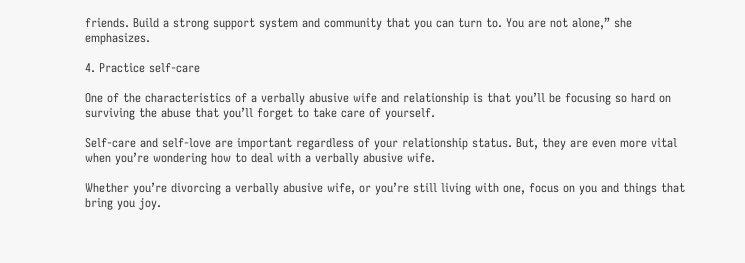friends. Build a strong support system and community that you can turn to. You are not alone,” she emphasizes.

4. Practice self-care

One of the characteristics of a verbally abusive wife and relationship is that you’ll be focusing so hard on surviving the abuse that you’ll forget to take care of yourself.

Self-care and self-love are important regardless of your relationship status. But, they are even more vital when you’re wondering how to deal with a verbally abusive wife.

Whether you’re divorcing a verbally abusive wife, or you’re still living with one, focus on you and things that bring you joy.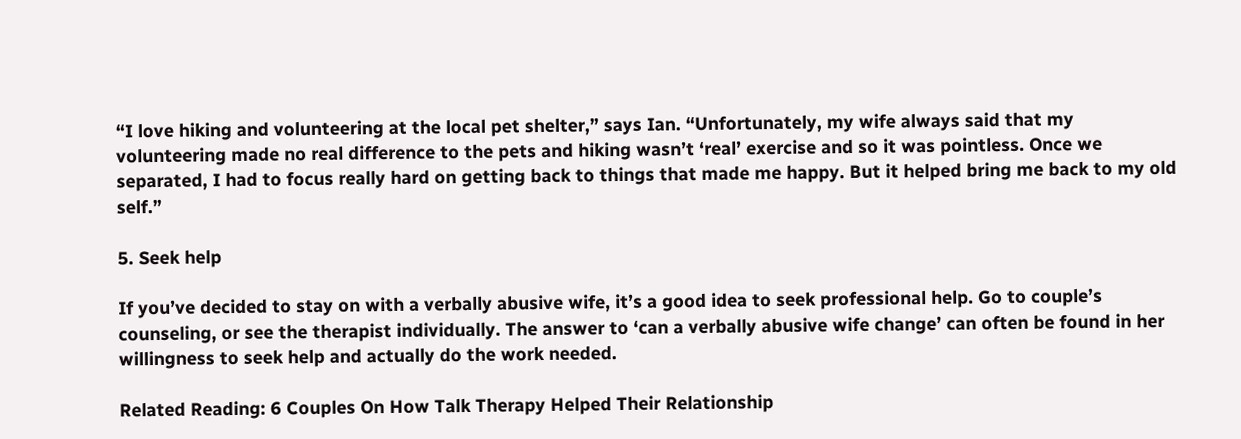“I love hiking and volunteering at the local pet shelter,” says Ian. “Unfortunately, my wife always said that my volunteering made no real difference to the pets and hiking wasn’t ‘real’ exercise and so it was pointless. Once we separated, I had to focus really hard on getting back to things that made me happy. But it helped bring me back to my old self.”

5. Seek help

If you’ve decided to stay on with a verbally abusive wife, it’s a good idea to seek professional help. Go to couple’s counseling, or see the therapist individually. The answer to ‘can a verbally abusive wife change’ can often be found in her willingness to seek help and actually do the work needed.

Related Reading: 6 Couples On How Talk Therapy Helped Their Relationship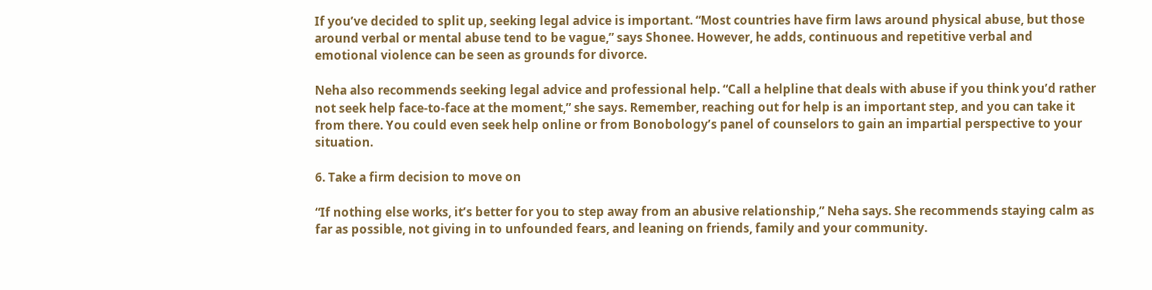If you’ve decided to split up, seeking legal advice is important. “Most countries have firm laws around physical abuse, but those around verbal or mental abuse tend to be vague,” says Shonee. However, he adds, continuous and repetitive verbal and emotional violence can be seen as grounds for divorce.

Neha also recommends seeking legal advice and professional help. “Call a helpline that deals with abuse if you think you’d rather not seek help face-to-face at the moment,” she says. Remember, reaching out for help is an important step, and you can take it from there. You could even seek help online or from Bonobology’s panel of counselors to gain an impartial perspective to your situation.

6. Take a firm decision to move on

“If nothing else works, it’s better for you to step away from an abusive relationship,” Neha says. She recommends staying calm as far as possible, not giving in to unfounded fears, and leaning on friends, family and your community.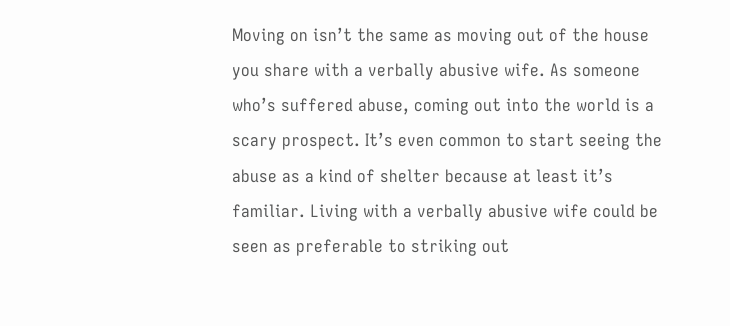Moving on isn’t the same as moving out of the house you share with a verbally abusive wife. As someone who’s suffered abuse, coming out into the world is a scary prospect. It’s even common to start seeing the abuse as a kind of shelter because at least it’s familiar. Living with a verbally abusive wife could be seen as preferable to striking out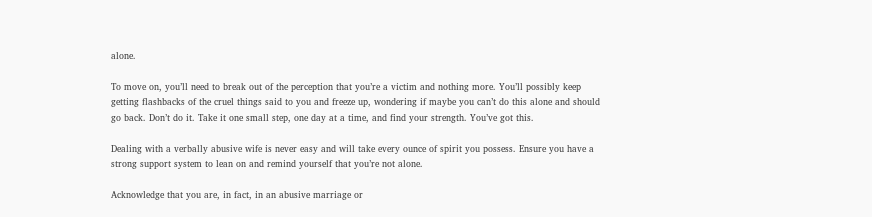alone.

To move on, you’ll need to break out of the perception that you’re a victim and nothing more. You’ll possibly keep getting flashbacks of the cruel things said to you and freeze up, wondering if maybe you can’t do this alone and should go back. Don’t do it. Take it one small step, one day at a time, and find your strength. You’ve got this.

Dealing with a verbally abusive wife is never easy and will take every ounce of spirit you possess. Ensure you have a strong support system to lean on and remind yourself that you’re not alone.

Acknowledge that you are, in fact, in an abusive marriage or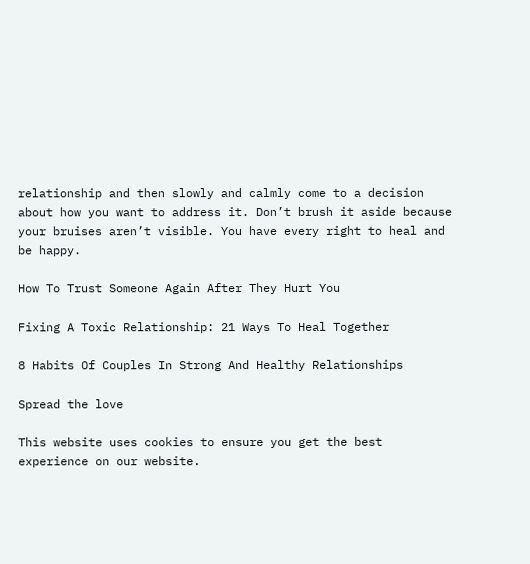relationship and then slowly and calmly come to a decision about how you want to address it. Don’t brush it aside because your bruises aren’t visible. You have every right to heal and be happy.

How To Trust Someone Again After They Hurt You

Fixing A Toxic Relationship: 21 Ways To Heal Together

8 Habits Of Couples In Strong And Healthy Relationships

Spread the love

This website uses cookies to ensure you get the best experience on our website.